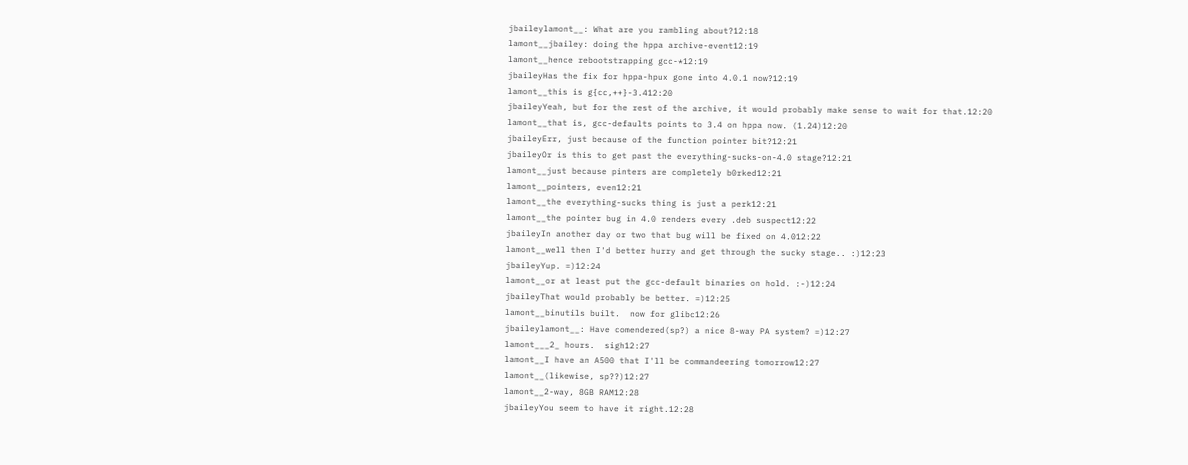jbaileylamont__: What are you rambling about?12:18
lamont__jbailey: doing the hppa archive-event12:19
lamont__hence rebootstrapping gcc-*12:19
jbaileyHas the fix for hppa-hpux gone into 4.0.1 now?12:19
lamont__this is g{cc,++}-3.412:20
jbaileyYeah, but for the rest of the archive, it would probably make sense to wait for that.12:20
lamont__that is, gcc-defaults points to 3.4 on hppa now. (1.24)12:20
jbaileyErr, just because of the function pointer bit?12:21
jbaileyOr is this to get past the everything-sucks-on-4.0 stage?12:21
lamont__just because pinters are completely b0rked12:21
lamont__pointers, even12:21
lamont__the everything-sucks thing is just a perk12:21
lamont__the pointer bug in 4.0 renders every .deb suspect12:22
jbaileyIn another day or two that bug will be fixed on 4.012:22
lamont__well then I'd better hurry and get through the sucky stage.. :)12:23
jbaileyYup. =)12:24
lamont__or at least put the gcc-default binaries on hold. :-)12:24
jbaileyThat would probably be better. =)12:25
lamont__binutils built.  now for glibc12:26
jbaileylamont__: Have comendered(sp?) a nice 8-way PA system? =)12:27
lamont___2_ hours.  sigh12:27
lamont__I have an A500 that I'll be commandeering tomorrow12:27
lamont__(likewise, sp??)12:27
lamont__2-way, 8GB RAM12:28
jbaileyYou seem to have it right.12:28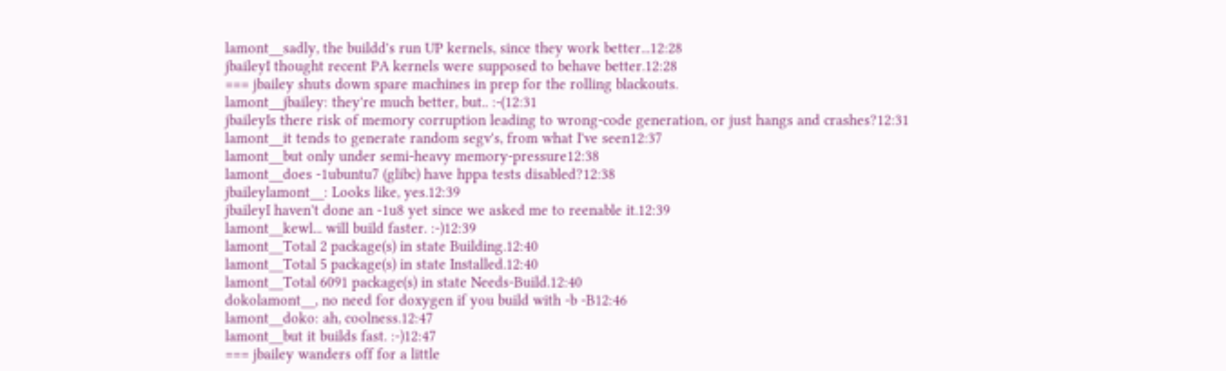lamont__sadly, the buildd's run UP kernels, since they work better...12:28
jbaileyI thought recent PA kernels were supposed to behave better.12:28
=== jbailey shuts down spare machines in prep for the rolling blackouts.
lamont__jbailey: they're much better, but.. :-(12:31
jbaileyIs there risk of memory corruption leading to wrong-code generation, or just hangs and crashes?12:31
lamont__it tends to generate random segv's, from what I've seen12:37
lamont__but only under semi-heavy memory-pressure12:38
lamont__does -1ubuntu7 (glibc) have hppa tests disabled?12:38
jbaileylamont__: Looks like, yes.12:39
jbaileyI haven't done an -1u8 yet since we asked me to reenable it.12:39
lamont__kewl... will build faster. :-)12:39
lamont__Total 2 package(s) in state Building.12:40
lamont__Total 5 package(s) in state Installed.12:40
lamont__Total 6091 package(s) in state Needs-Build.12:40
dokolamont__, no need for doxygen if you build with -b -B12:46
lamont__doko: ah, coolness.12:47
lamont__but it builds fast. :-)12:47
=== jbailey wanders off for a little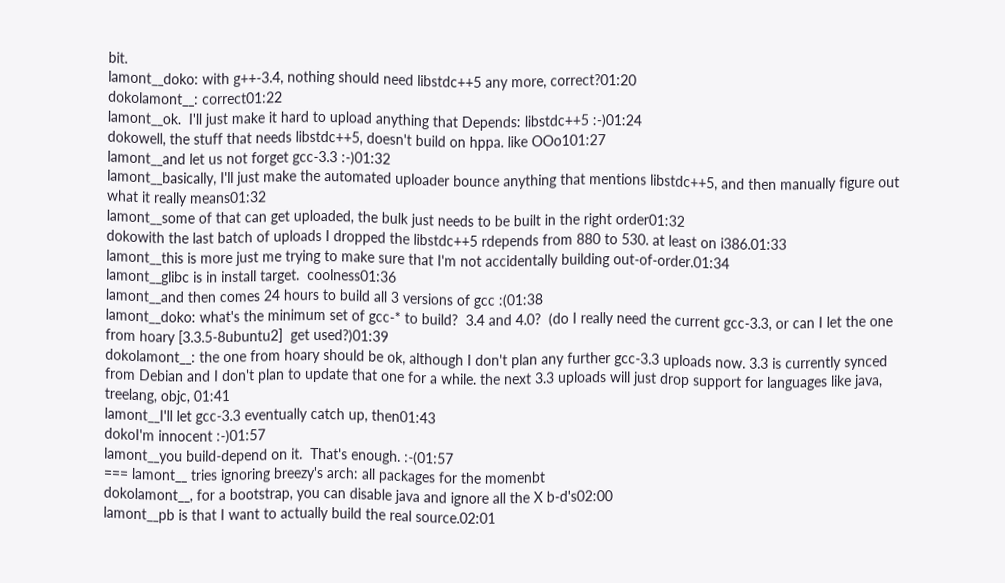bit.
lamont__doko: with g++-3.4, nothing should need libstdc++5 any more, correct?01:20
dokolamont__: correct01:22
lamont__ok.  I'll just make it hard to upload anything that Depends: libstdc++5 :-)01:24
dokowell, the stuff that needs libstdc++5, doesn't build on hppa. like OOo101:27
lamont__and let us not forget gcc-3.3 :-)01:32
lamont__basically, I'll just make the automated uploader bounce anything that mentions libstdc++5, and then manually figure out what it really means01:32
lamont__some of that can get uploaded, the bulk just needs to be built in the right order01:32
dokowith the last batch of uploads I dropped the libstdc++5 rdepends from 880 to 530. at least on i386.01:33
lamont__this is more just me trying to make sure that I'm not accidentally building out-of-order.01:34
lamont__glibc is in install target.  coolness01:36
lamont__and then comes 24 hours to build all 3 versions of gcc :(01:38
lamont__doko: what's the minimum set of gcc-* to build?  3.4 and 4.0?  (do I really need the current gcc-3.3, or can I let the one from hoary [3.3.5-8ubuntu2]  get used?)01:39
dokolamont__: the one from hoary should be ok, although I don't plan any further gcc-3.3 uploads now. 3.3 is currently synced from Debian and I don't plan to update that one for a while. the next 3.3 uploads will just drop support for languages like java, treelang, objc, 01:41
lamont__I'll let gcc-3.3 eventually catch up, then01:43
dokoI'm innocent :-)01:57
lamont__you build-depend on it.  That's enough. :-(01:57
=== lamont__ tries ignoring breezy's arch: all packages for the momenbt
dokolamont__, for a bootstrap, you can disable java and ignore all the X b-d's02:00
lamont__pb is that I want to actually build the real source.02:01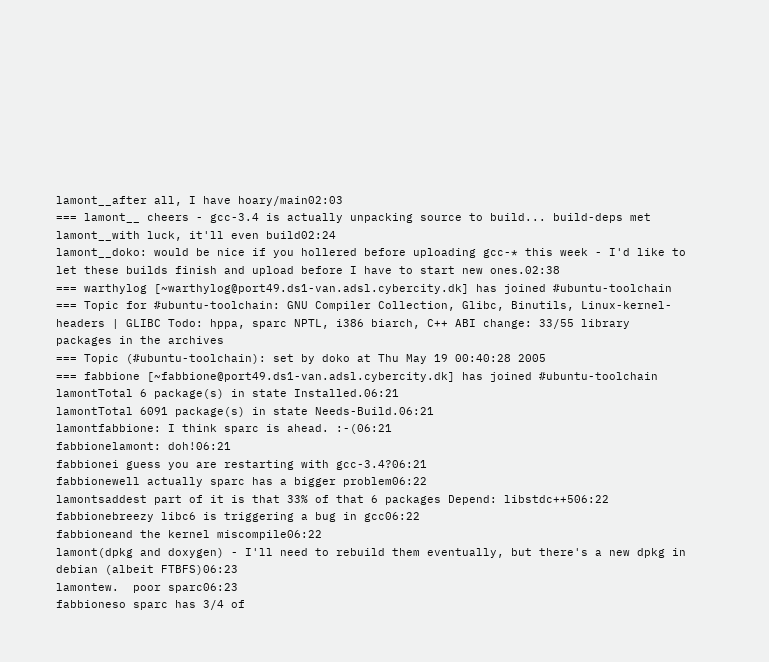lamont__after all, I have hoary/main02:03
=== lamont__ cheers - gcc-3.4 is actually unpacking source to build... build-deps met
lamont__with luck, it'll even build02:24
lamont__doko: would be nice if you hollered before uploading gcc-* this week - I'd like to let these builds finish and upload before I have to start new ones.02:38
=== warthylog [~warthylog@port49.ds1-van.adsl.cybercity.dk] has joined #ubuntu-toolchain
=== Topic for #ubuntu-toolchain: GNU Compiler Collection, Glibc, Binutils, Linux-kernel-headers | GLIBC Todo: hppa, sparc NPTL, i386 biarch, C++ ABI change: 33/55 library packages in the archives
=== Topic (#ubuntu-toolchain): set by doko at Thu May 19 00:40:28 2005
=== fabbione [~fabbione@port49.ds1-van.adsl.cybercity.dk] has joined #ubuntu-toolchain
lamontTotal 6 package(s) in state Installed.06:21
lamontTotal 6091 package(s) in state Needs-Build.06:21
lamontfabbione: I think sparc is ahead. :-(06:21
fabbionelamont: doh!06:21
fabbionei guess you are restarting with gcc-3.4?06:21
fabbionewell actually sparc has a bigger problem06:22
lamontsaddest part of it is that 33% of that 6 packages Depend: libstdc++506:22
fabbionebreezy libc6 is triggering a bug in gcc06:22
fabbioneand the kernel miscompile06:22
lamont(dpkg and doxygen) - I'll need to rebuild them eventually, but there's a new dpkg in debian (albeit FTBFS)06:23
lamontew.  poor sparc06:23
fabbioneso sparc has 3/4 of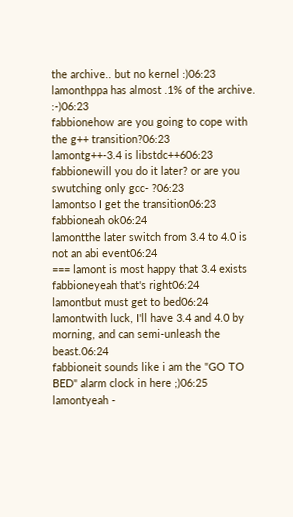the archive.. but no kernel :)06:23
lamonthppa has almost .1% of the archive. :-)06:23
fabbionehow are you going to cope with the g++ transition?06:23
lamontg++-3.4 is libstdc++606:23
fabbionewill you do it later? or are you swutching only gcc- ?06:23
lamontso I get the transition06:23
fabbioneah ok06:24
lamontthe later switch from 3.4 to 4.0 is not an abi event06:24
=== lamont is most happy that 3.4 exists
fabbioneyeah that's right06:24
lamontbut must get to bed06:24
lamontwith luck, I'll have 3.4 and 4.0 by morning, and can semi-unleash the beast.06:24
fabbioneit sounds like i am the "GO TO BED" alarm clock in here ;)06:25
lamontyeah -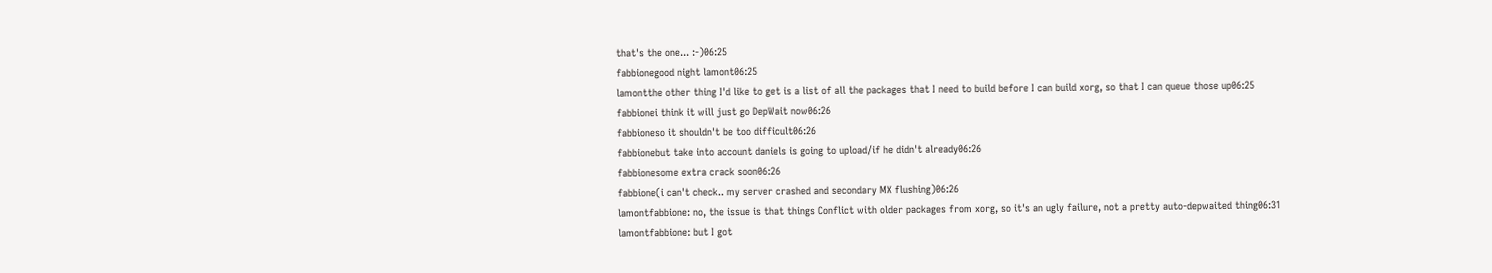that's the one... :-)06:25
fabbionegood night lamont06:25
lamontthe other thing I'd like to get is a list of all the packages that I need to build before I can build xorg, so that I can queue those up06:25
fabbionei think it will just go DepWait now06:26
fabbioneso it shouldn't be too difficult06:26
fabbionebut take into account daniels is going to upload/if he didn't already06:26
fabbionesome extra crack soon06:26
fabbione(i can't check.. my server crashed and secondary MX flushing)06:26
lamontfabbione: no, the issue is that things Conflict with older packages from xorg, so it's an ugly failure, not a pretty auto-depwaited thing06:31
lamontfabbione: but I got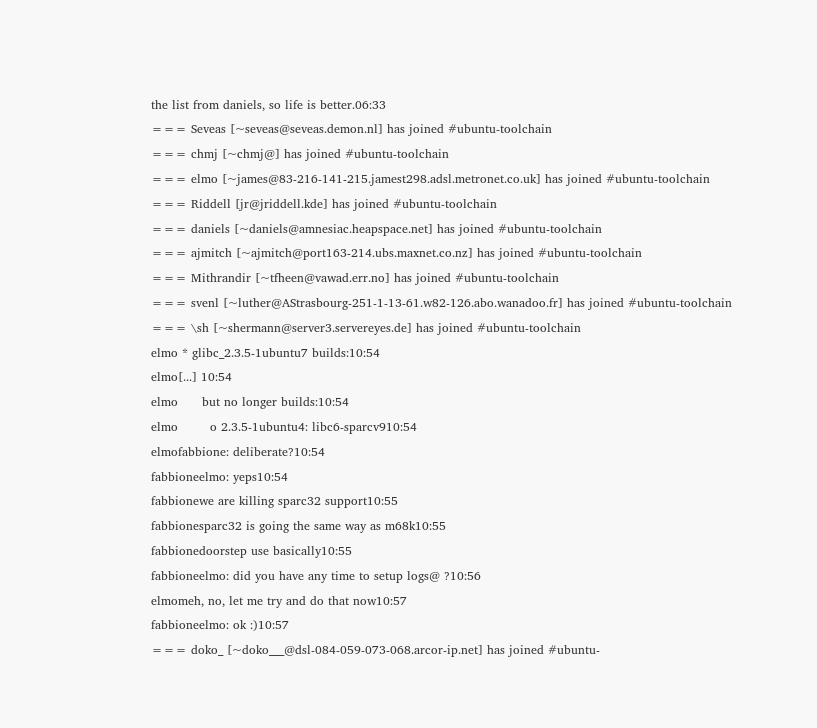the list from daniels, so life is better.06:33
=== Seveas [~seveas@seveas.demon.nl] has joined #ubuntu-toolchain
=== chmj [~chmj@] has joined #ubuntu-toolchain
=== elmo [~james@83-216-141-215.jamest298.adsl.metronet.co.uk] has joined #ubuntu-toolchain
=== Riddell [jr@jriddell.kde] has joined #ubuntu-toolchain
=== daniels [~daniels@amnesiac.heapspace.net] has joined #ubuntu-toolchain
=== ajmitch [~ajmitch@port163-214.ubs.maxnet.co.nz] has joined #ubuntu-toolchain
=== Mithrandir [~tfheen@vawad.err.no] has joined #ubuntu-toolchain
=== svenl [~luther@AStrasbourg-251-1-13-61.w82-126.abo.wanadoo.fr] has joined #ubuntu-toolchain
=== \sh [~shermann@server3.servereyes.de] has joined #ubuntu-toolchain
elmo * glibc_2.3.5-1ubuntu7 builds:10:54
elmo[...] 10:54
elmo      but no longer builds:10:54
elmo        o 2.3.5-1ubuntu4: libc6-sparcv910:54
elmofabbione: deliberate?10:54
fabbioneelmo: yeps10:54
fabbionewe are killing sparc32 support10:55
fabbionesparc32 is going the same way as m68k10:55
fabbionedoorstep use basically10:55
fabbioneelmo: did you have any time to setup logs@ ?10:56
elmomeh, no, let me try and do that now10:57
fabbioneelmo: ok :)10:57
=== doko_ [~doko___@dsl-084-059-073-068.arcor-ip.net] has joined #ubuntu-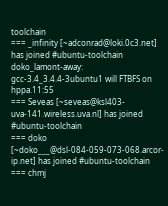toolchain
=== _infinity [~adconrad@loki.0c3.net] has joined #ubuntu-toolchain
doko_lamont-away: gcc-3.4_3.4.4-3ubuntu1 will FTBFS on hppa.11:55
=== Seveas [~seveas@ksl403-uva-141.wireless.uva.nl] has joined #ubuntu-toolchain
=== doko [~doko___@dsl-084-059-073-068.arcor-ip.net] has joined #ubuntu-toolchain
=== chmj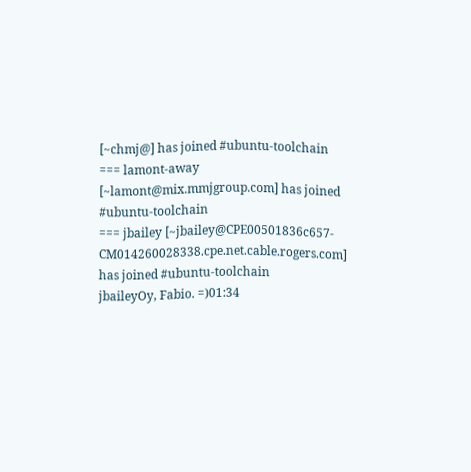[~chmj@] has joined #ubuntu-toolchain
=== lamont-away [~lamont@mix.mmjgroup.com] has joined #ubuntu-toolchain
=== jbailey [~jbailey@CPE00501836c657-CM014260028338.cpe.net.cable.rogers.com] has joined #ubuntu-toolchain
jbaileyOy, Fabio. =)01:34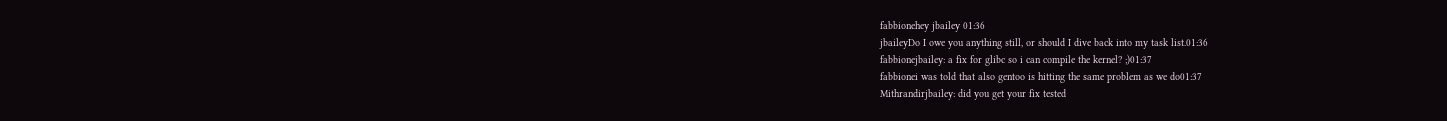fabbionehey jbailey 01:36
jbaileyDo I owe you anything still, or should I dive back into my task list.01:36
fabbionejbailey: a fix for glibc so i can compile the kernel? ;)01:37
fabbionei was told that also gentoo is hitting the same problem as we do01:37
Mithrandirjbailey: did you get your fix tested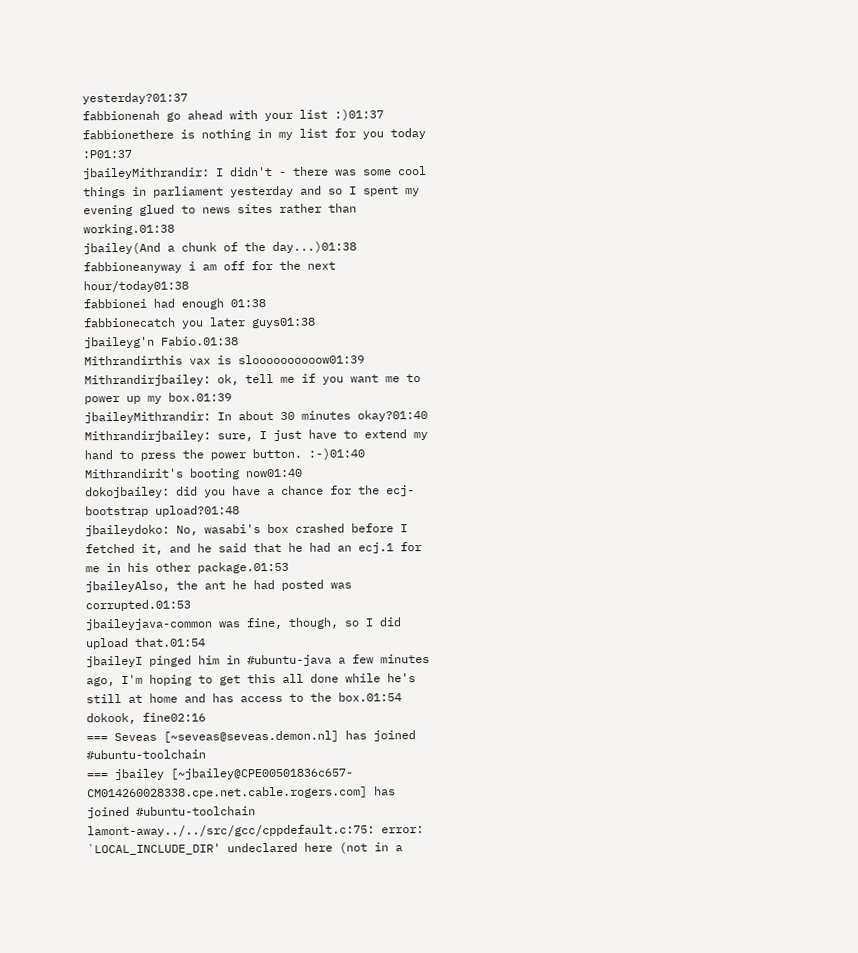yesterday?01:37
fabbionenah go ahead with your list :)01:37
fabbionethere is nothing in my list for you today :P01:37
jbaileyMithrandir: I didn't - there was some cool things in parliament yesterday and so I spent my evening glued to news sites rather than working.01:38
jbailey(And a chunk of the day...)01:38
fabbioneanyway i am off for the next hour/today01:38
fabbionei had enough 01:38
fabbionecatch you later guys01:38
jbaileyg'n Fabio.01:38
Mithrandirthis vax is sloooooooooow01:39
Mithrandirjbailey: ok, tell me if you want me to power up my box.01:39
jbaileyMithrandir: In about 30 minutes okay?01:40
Mithrandirjbailey: sure, I just have to extend my hand to press the power button. :-)01:40
Mithrandirit's booting now01:40
dokojbailey: did you have a chance for the ecj-bootstrap upload?01:48
jbaileydoko: No, wasabi's box crashed before I fetched it, and he said that he had an ecj.1 for me in his other package.01:53
jbaileyAlso, the ant he had posted was corrupted.01:53
jbaileyjava-common was fine, though, so I did upload that.01:54
jbaileyI pinged him in #ubuntu-java a few minutes ago, I'm hoping to get this all done while he's still at home and has access to the box.01:54
dokook, fine02:16
=== Seveas [~seveas@seveas.demon.nl] has joined #ubuntu-toolchain
=== jbailey [~jbailey@CPE00501836c657-CM014260028338.cpe.net.cable.rogers.com] has joined #ubuntu-toolchain
lamont-away../../src/gcc/cppdefault.c:75: error: `LOCAL_INCLUDE_DIR' undeclared here (not in a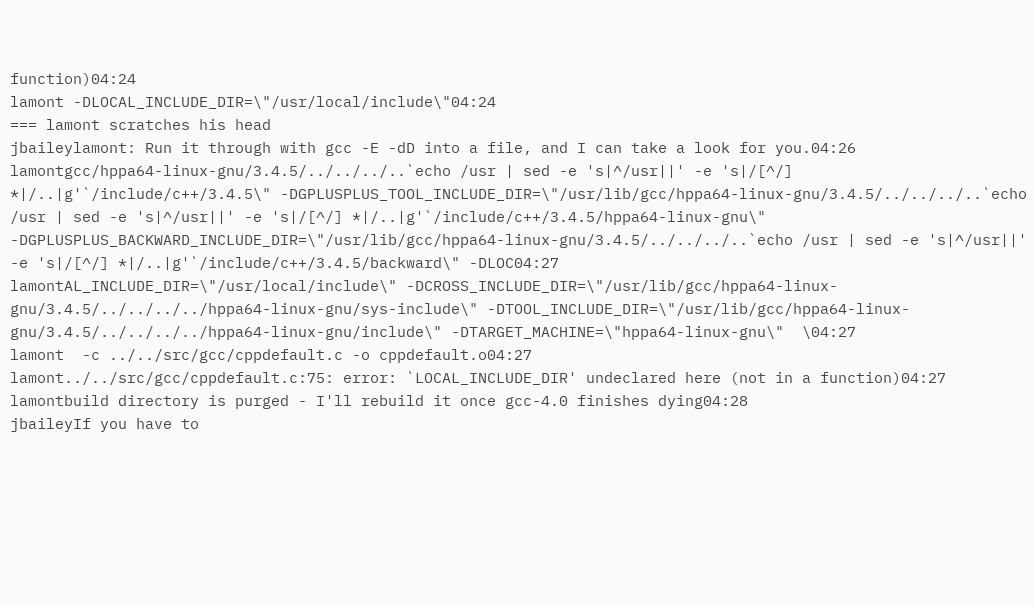function)04:24
lamont -DLOCAL_INCLUDE_DIR=\"/usr/local/include\"04:24
=== lamont scratches his head
jbaileylamont: Run it through with gcc -E -dD into a file, and I can take a look for you.04:26
lamontgcc/hppa64-linux-gnu/3.4.5/../../../..`echo /usr | sed -e 's|^/usr||' -e 's|/[^/] *|/..|g'`/include/c++/3.4.5\" -DGPLUSPLUS_TOOL_INCLUDE_DIR=\"/usr/lib/gcc/hppa64-linux-gnu/3.4.5/../../../..`echo /usr | sed -e 's|^/usr||' -e 's|/[^/] *|/..|g'`/include/c++/3.4.5/hppa64-linux-gnu\" -DGPLUSPLUS_BACKWARD_INCLUDE_DIR=\"/usr/lib/gcc/hppa64-linux-gnu/3.4.5/../../../..`echo /usr | sed -e 's|^/usr||' -e 's|/[^/] *|/..|g'`/include/c++/3.4.5/backward\" -DLOC04:27
lamontAL_INCLUDE_DIR=\"/usr/local/include\" -DCROSS_INCLUDE_DIR=\"/usr/lib/gcc/hppa64-linux-gnu/3.4.5/../../../../hppa64-linux-gnu/sys-include\" -DTOOL_INCLUDE_DIR=\"/usr/lib/gcc/hppa64-linux-gnu/3.4.5/../../../../hppa64-linux-gnu/include\" -DTARGET_MACHINE=\"hppa64-linux-gnu\"  \04:27
lamont  -c ../../src/gcc/cppdefault.c -o cppdefault.o04:27
lamont../../src/gcc/cppdefault.c:75: error: `LOCAL_INCLUDE_DIR' undeclared here (not in a function)04:27
lamontbuild directory is purged - I'll rebuild it once gcc-4.0 finishes dying04:28
jbaileyIf you have to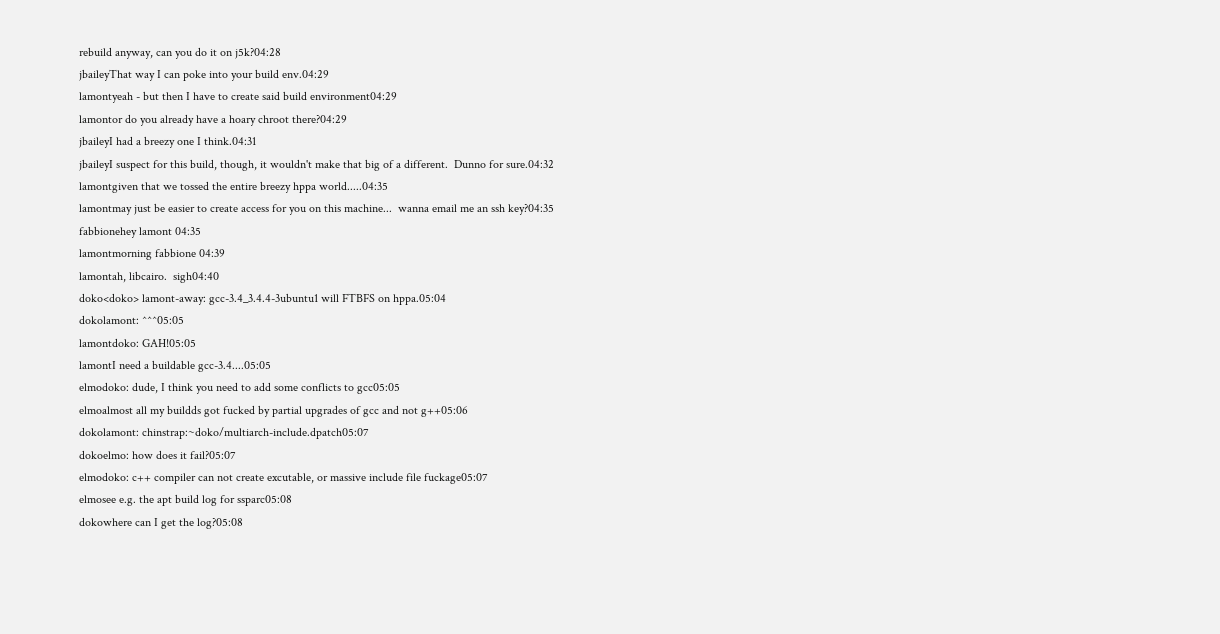rebuild anyway, can you do it on j5k?04:28
jbaileyThat way I can poke into your build env.04:29
lamontyeah - but then I have to create said build environment04:29
lamontor do you already have a hoary chroot there?04:29
jbaileyI had a breezy one I think.04:31
jbaileyI suspect for this build, though, it wouldn't make that big of a different.  Dunno for sure.04:32
lamontgiven that we tossed the entire breezy hppa world.....04:35
lamontmay just be easier to create access for you on this machine...  wanna email me an ssh key?04:35
fabbionehey lamont 04:35
lamontmorning fabbione 04:39
lamontah, libcairo.  sigh04:40
doko<doko> lamont-away: gcc-3.4_3.4.4-3ubuntu1 will FTBFS on hppa.05:04
dokolamont: ^^^05:05
lamontdoko: GAH!05:05
lamontI need a buildable gcc-3.4....05:05
elmodoko: dude, I think you need to add some conflicts to gcc05:05
elmoalmost all my buildds got fucked by partial upgrades of gcc and not g++05:06
dokolamont: chinstrap:~doko/multiarch-include.dpatch05:07
dokoelmo: how does it fail?05:07
elmodoko: c++ compiler can not create excutable, or massive include file fuckage05:07
elmosee e.g. the apt build log for ssparc05:08
dokowhere can I get the log?05:08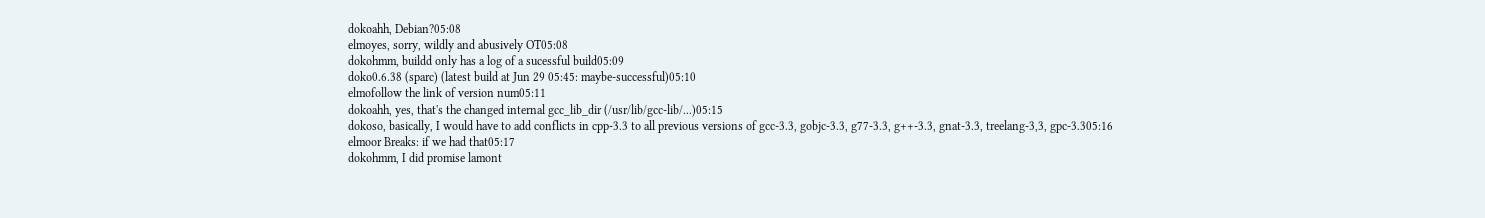dokoahh, Debian?05:08
elmoyes, sorry, wildly and abusively OT05:08
dokohmm, buildd only has a log of a sucessful build05:09
doko0.6.38 (sparc) (latest build at Jun 29 05:45: maybe-successful)05:10
elmofollow the link of version num05:11
dokoahh, yes, that's the changed internal gcc_lib_dir (/usr/lib/gcc-lib/...)05:15
dokoso, basically, I would have to add conflicts in cpp-3.3 to all previous versions of gcc-3.3, gobjc-3.3, g77-3.3, g++-3.3, gnat-3.3, treelang-3,3, gpc-3.305:16
elmoor Breaks: if we had that05:17
dokohmm, I did promise lamont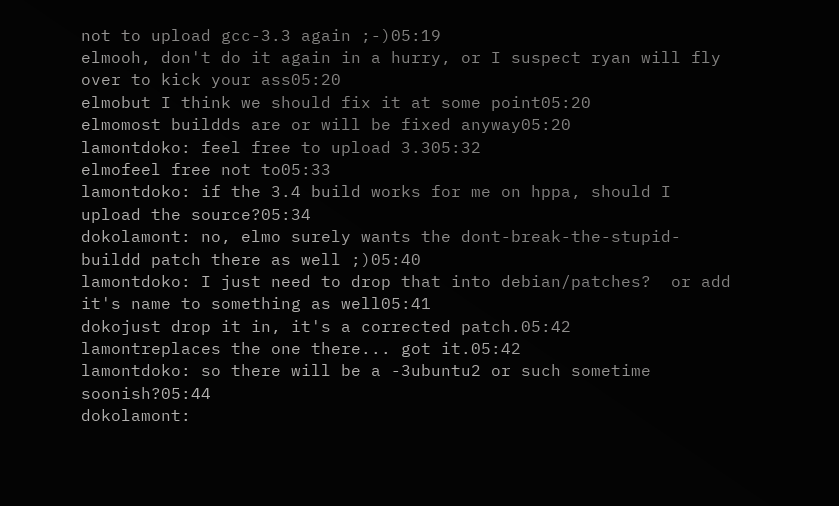not to upload gcc-3.3 again ;-)05:19
elmooh, don't do it again in a hurry, or I suspect ryan will fly over to kick your ass05:20
elmobut I think we should fix it at some point05:20
elmomost buildds are or will be fixed anyway05:20
lamontdoko: feel free to upload 3.305:32
elmofeel free not to05:33
lamontdoko: if the 3.4 build works for me on hppa, should I upload the source?05:34
dokolamont: no, elmo surely wants the dont-break-the-stupid-buildd patch there as well ;)05:40
lamontdoko: I just need to drop that into debian/patches?  or add it's name to something as well05:41
dokojust drop it in, it's a corrected patch.05:42
lamontreplaces the one there... got it.05:42
lamontdoko: so there will be a -3ubuntu2 or such sometime soonish?05:44
dokolamont: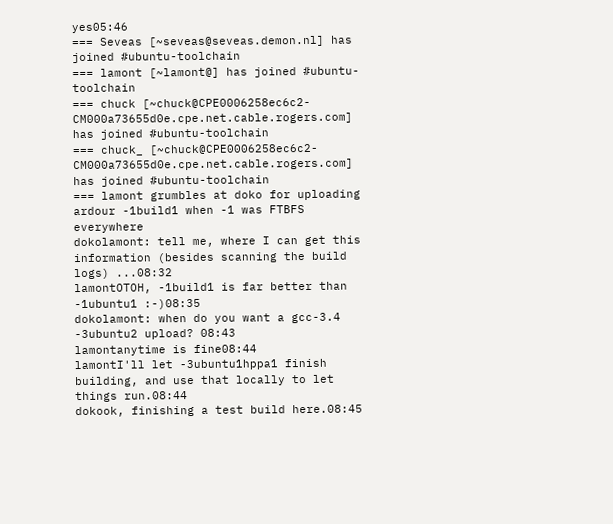yes05:46
=== Seveas [~seveas@seveas.demon.nl] has joined #ubuntu-toolchain
=== lamont [~lamont@] has joined #ubuntu-toolchain
=== chuck [~chuck@CPE0006258ec6c2-CM000a73655d0e.cpe.net.cable.rogers.com] has joined #ubuntu-toolchain
=== chuck_ [~chuck@CPE0006258ec6c2-CM000a73655d0e.cpe.net.cable.rogers.com] has joined #ubuntu-toolchain
=== lamont grumbles at doko for uploading ardour -1build1 when -1 was FTBFS everywhere
dokolamont: tell me, where I can get this information (besides scanning the build logs) ...08:32
lamontOTOH, -1build1 is far better than -1ubuntu1 :-)08:35
dokolamont: when do you want a gcc-3.4 -3ubuntu2 upload? 08:43
lamontanytime is fine08:44
lamontI'll let -3ubuntu1hppa1 finish building, and use that locally to let things run.08:44
dokook, finishing a test build here.08:45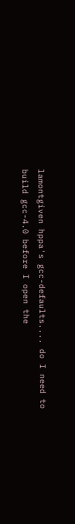lamontgiven hppa's gcc-defaults.... do I need to build gcc-4.0 before I open the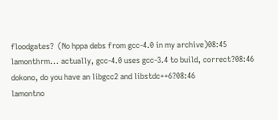floodgates?  (No hppa debs from gcc-4.0 in my archive)08:45
lamonthrm... actually, gcc-4.0 uses gcc-3.4 to build, correct?08:46
dokono, do you have an libgcc2 and libstdc++6?08:46
lamontno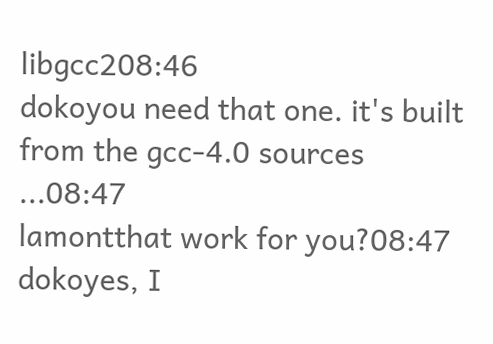libgcc208:46
dokoyou need that one. it's built from the gcc-4.0 sources ...08:47
lamontthat work for you?08:47
dokoyes, I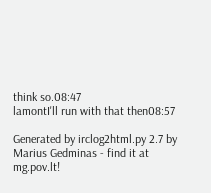think so.08:47
lamontI'll run with that then08:57

Generated by irclog2html.py 2.7 by Marius Gedminas - find it at mg.pov.lt!